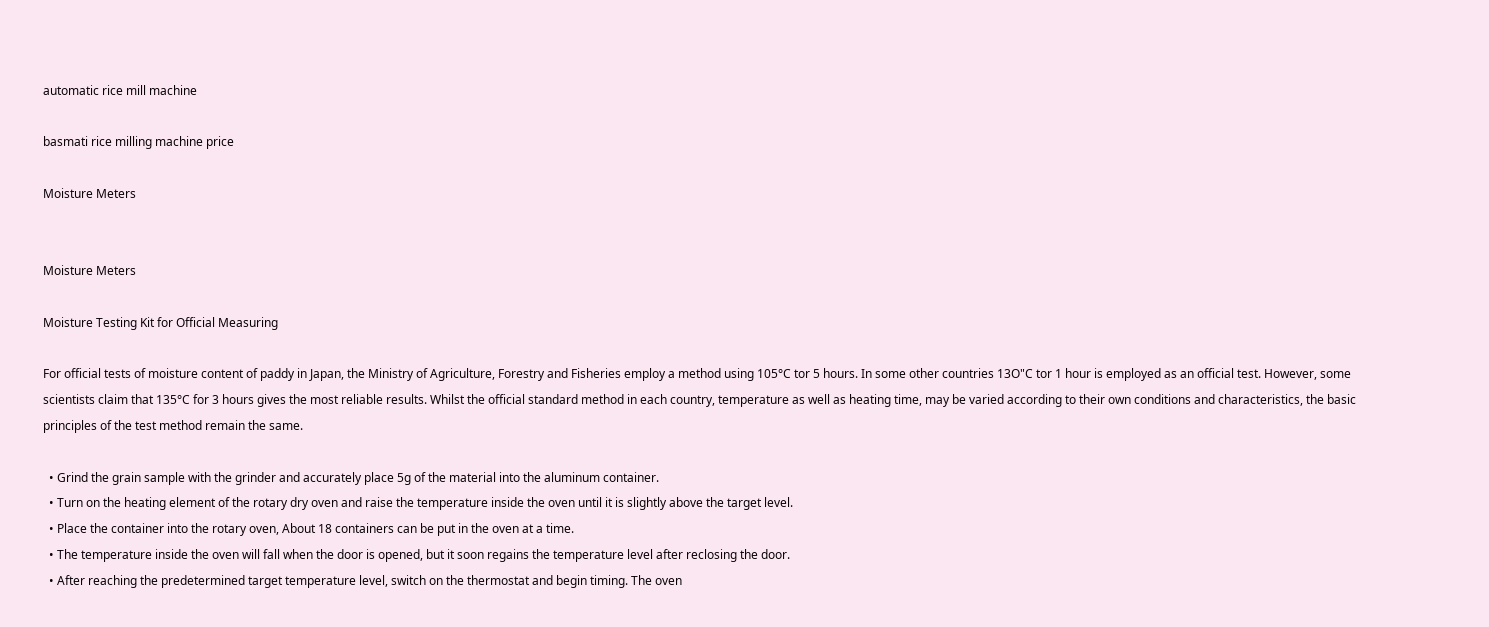automatic rice mill machine

basmati rice milling machine price

Moisture Meters


Moisture Meters

Moisture Testing Kit for Official Measuring

For official tests of moisture content of paddy in Japan, the Ministry of Agriculture, Forestry and Fisheries employ a method using 105°C tor 5 hours. In some other countries 13O"C tor 1 hour is employed as an official test. However, some scientists claim that 135°C for 3 hours gives the most reliable results. Whilst the official standard method in each country, temperature as well as heating time, may be varied according to their own conditions and characteristics, the basic principles of the test method remain the same.

  • Grind the grain sample with the grinder and accurately place 5g of the material into the aluminum container.
  • Turn on the heating element of the rotary dry oven and raise the temperature inside the oven until it is slightly above the target level.
  • Place the container into the rotary oven, About 18 containers can be put in the oven at a time.
  • The temperature inside the oven will fall when the door is opened, but it soon regains the temperature level after reclosing the door.
  • After reaching the predetermined target temperature level, switch on the thermostat and begin timing. The oven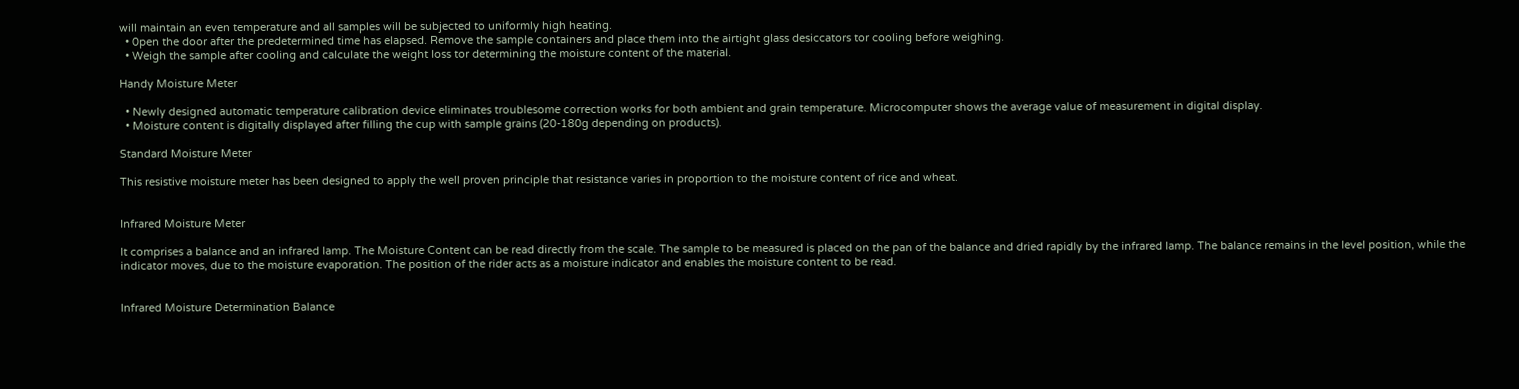will maintain an even temperature and all samples will be subjected to uniformly high heating.
  • 0pen the door after the predetermined time has elapsed. Remove the sample containers and place them into the airtight glass desiccators tor cooling before weighing.
  • Weigh the sample after cooling and calculate the weight loss tor determining the moisture content of the material.

Handy Moisture Meter

  • Newly designed automatic temperature calibration device eliminates troublesome correction works for both ambient and grain temperature. Microcomputer shows the average value of measurement in digital display.
  • Moisture content is digitally displayed after filling the cup with sample grains (20-180g depending on products).

Standard Moisture Meter

This resistive moisture meter has been designed to apply the well proven principle that resistance varies in proportion to the moisture content of rice and wheat.


Infrared Moisture Meter

lt comprises a balance and an infrared lamp. The Moisture Content can be read directly from the scale. The sample to be measured is placed on the pan of the balance and dried rapidly by the infrared lamp. The balance remains in the level position, while the indicator moves, due to the moisture evaporation. The position of the rider acts as a moisture indicator and enables the moisture content to be read.


Infrared Moisture Determination Balance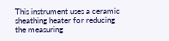This instrument uses a ceramic sheathing heater for reducing the measuring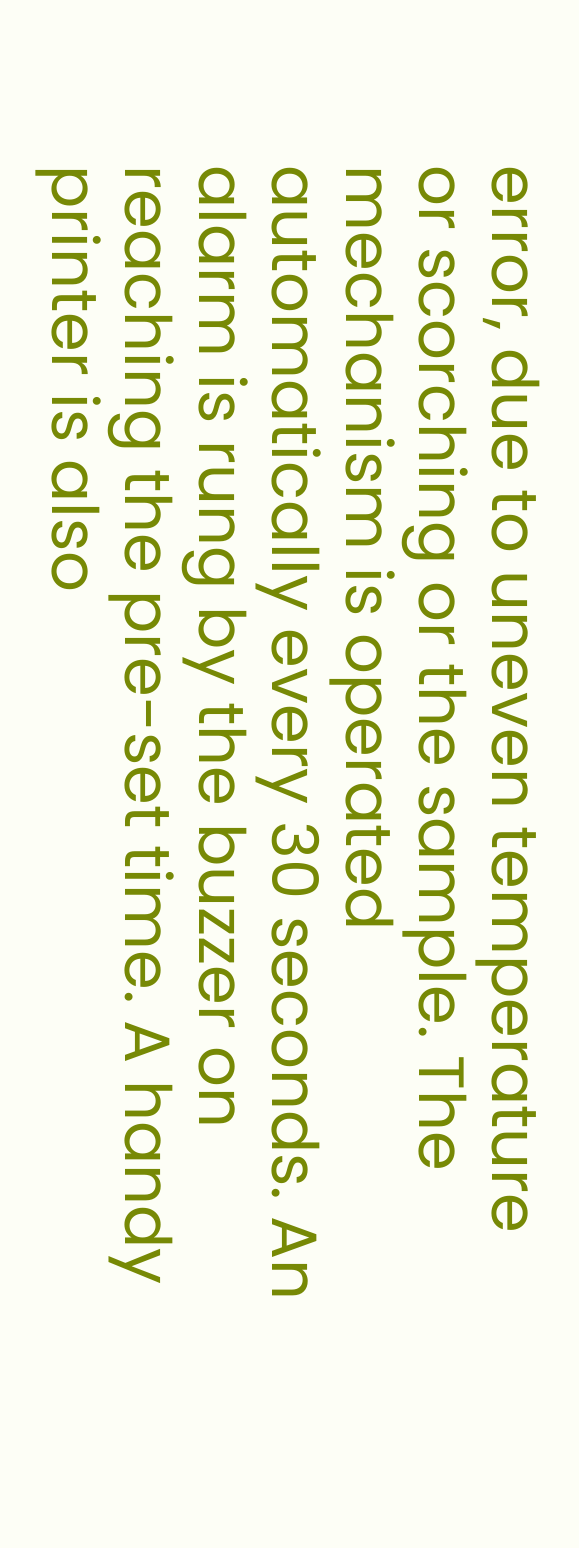error, due to uneven temperature or scorching or the sample. The mechanism is operated automatically every 30 seconds. An alarm is rung by the buzzer on reaching the pre-set time. A handy printer is also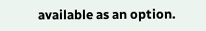available as an option.